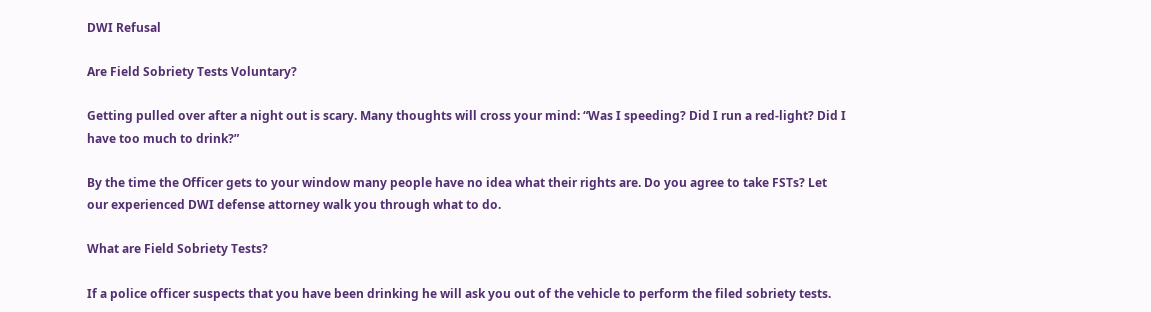DWI Refusal

Are Field Sobriety Tests Voluntary?

Getting pulled over after a night out is scary. Many thoughts will cross your mind: “Was I speeding? Did I run a red-light? Did I have too much to drink?”

By the time the Officer gets to your window many people have no idea what their rights are. Do you agree to take FSTs? Let our experienced DWI defense attorney walk you through what to do.

What are Field Sobriety Tests?

If a police officer suspects that you have been drinking he will ask you out of the vehicle to perform the filed sobriety tests.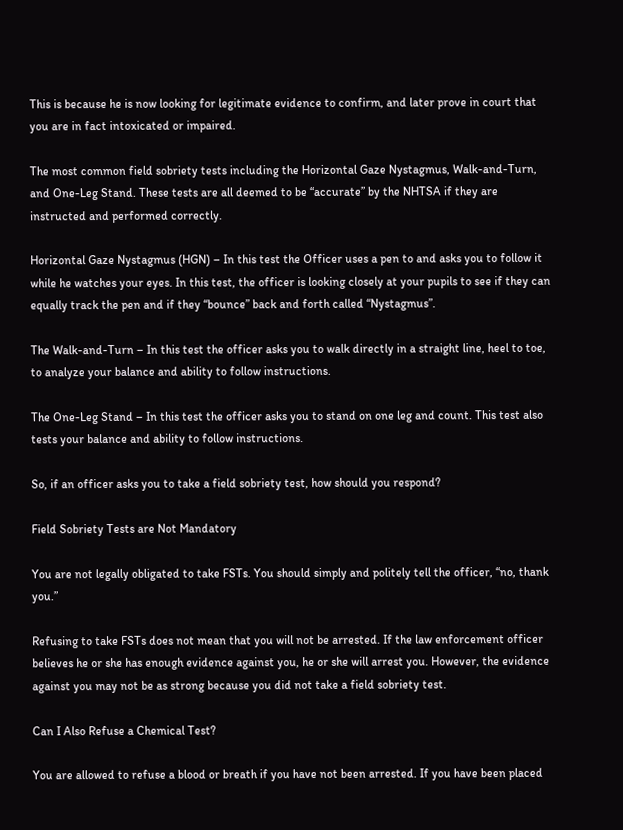This is because he is now looking for legitimate evidence to confirm, and later prove in court that you are in fact intoxicated or impaired.

The most common field sobriety tests including the Horizontal Gaze Nystagmus, Walk-and-Turn, and One-Leg Stand. These tests are all deemed to be “accurate” by the NHTSA if they are instructed and performed correctly.

Horizontal Gaze Nystagmus (HGN) – In this test the Officer uses a pen to and asks you to follow it while he watches your eyes. In this test, the officer is looking closely at your pupils to see if they can equally track the pen and if they “bounce” back and forth called “Nystagmus”.

The Walk-and-Turn – In this test the officer asks you to walk directly in a straight line, heel to toe, to analyze your balance and ability to follow instructions.

The One-Leg Stand – In this test the officer asks you to stand on one leg and count. This test also tests your balance and ability to follow instructions.

So, if an officer asks you to take a field sobriety test, how should you respond?

Field Sobriety Tests are Not Mandatory

You are not legally obligated to take FSTs. You should simply and politely tell the officer, “no, thank you.”

Refusing to take FSTs does not mean that you will not be arrested. If the law enforcement officer believes he or she has enough evidence against you, he or she will arrest you. However, the evidence against you may not be as strong because you did not take a field sobriety test.

Can I Also Refuse a Chemical Test?

You are allowed to refuse a blood or breath if you have not been arrested. If you have been placed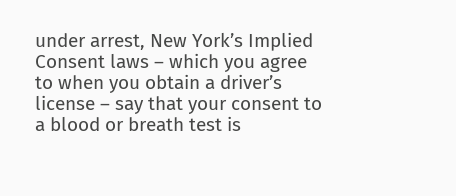under arrest, New York’s Implied Consent laws – which you agree to when you obtain a driver’s license – say that your consent to a blood or breath test is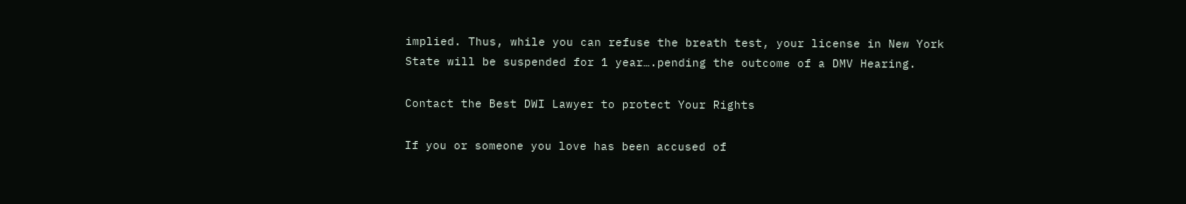implied. Thus, while you can refuse the breath test, your license in New York State will be suspended for 1 year….pending the outcome of a DMV Hearing.

Contact the Best DWI Lawyer to protect Your Rights

If you or someone you love has been accused of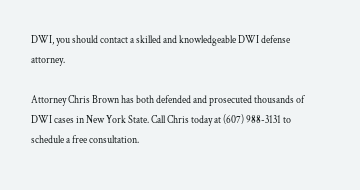DWI, you should contact a skilled and knowledgeable DWI defense attorney.

Attorney Chris Brown has both defended and prosecuted thousands of DWI cases in New York State. Call Chris today at (607) 988-3131 to schedule a free consultation.